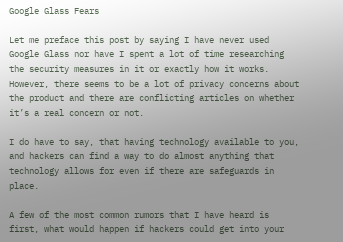Google Glass Fears

Let me preface this post by saying I have never used Google Glass nor have I spent a lot of time researching the security measures in it or exactly how it works. However, there seems to be a lot of privacy concerns about the product and there are conflicting articles on whether it’s a real concern or not.

I do have to say, that having technology available to you, and hackers can find a way to do almost anything that technology allows for even if there are safeguards in place.

A few of the most common rumors that I have heard is first, what would happen if hackers could get into your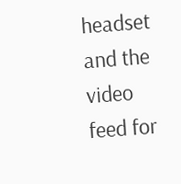headset and the video feed for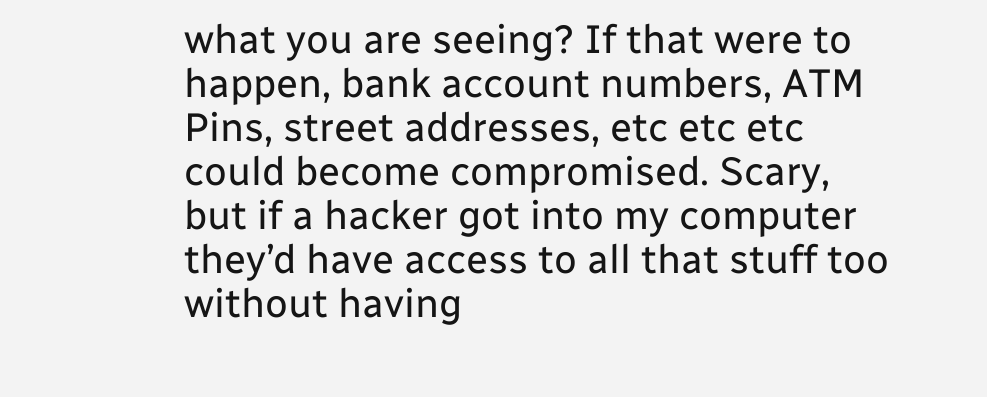what you are seeing? If that were to happen, bank account numbers, ATM Pins, street addresses, etc etc etc could become compromised. Scary, but if a hacker got into my computer they’d have access to all that stuff too without having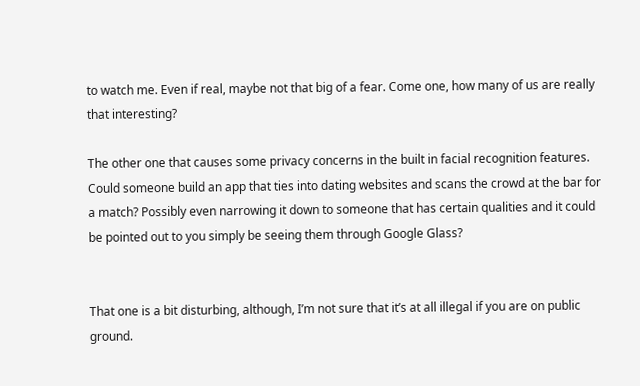to watch me. Even if real, maybe not that big of a fear. Come one, how many of us are really that interesting?

The other one that causes some privacy concerns in the built in facial recognition features. Could someone build an app that ties into dating websites and scans the crowd at the bar for a match? Possibly even narrowing it down to someone that has certain qualities and it could be pointed out to you simply be seeing them through Google Glass?


That one is a bit disturbing, although, I’m not sure that it’s at all illegal if you are on public ground.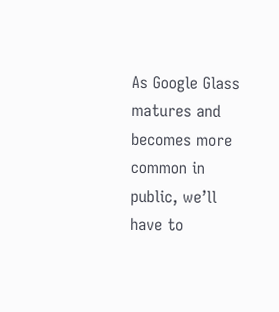As Google Glass matures and becomes more common in public, we’ll have to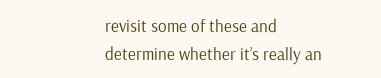revisit some of these and determine whether it’s really an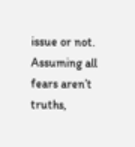issue or not. Assuming all fears aren’t truths,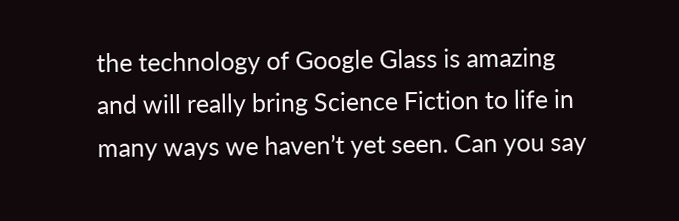the technology of Google Glass is amazing and will really bring Science Fiction to life in many ways we haven’t yet seen. Can you say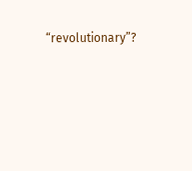“revolutionary”?